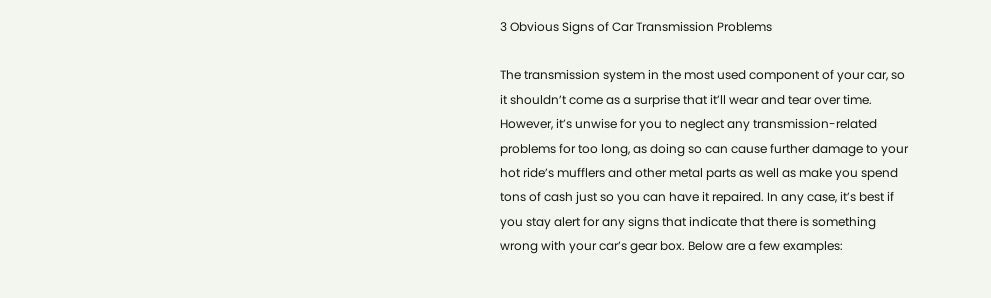3 Obvious Signs of Car Transmission Problems

The transmission system in the most used component of your car, so it shouldn’t come as a surprise that it’ll wear and tear over time. However, it’s unwise for you to neglect any transmission-related problems for too long, as doing so can cause further damage to your hot ride’s mufflers and other metal parts as well as make you spend tons of cash just so you can have it repaired. In any case, it’s best if you stay alert for any signs that indicate that there is something wrong with your car’s gear box. Below are a few examples: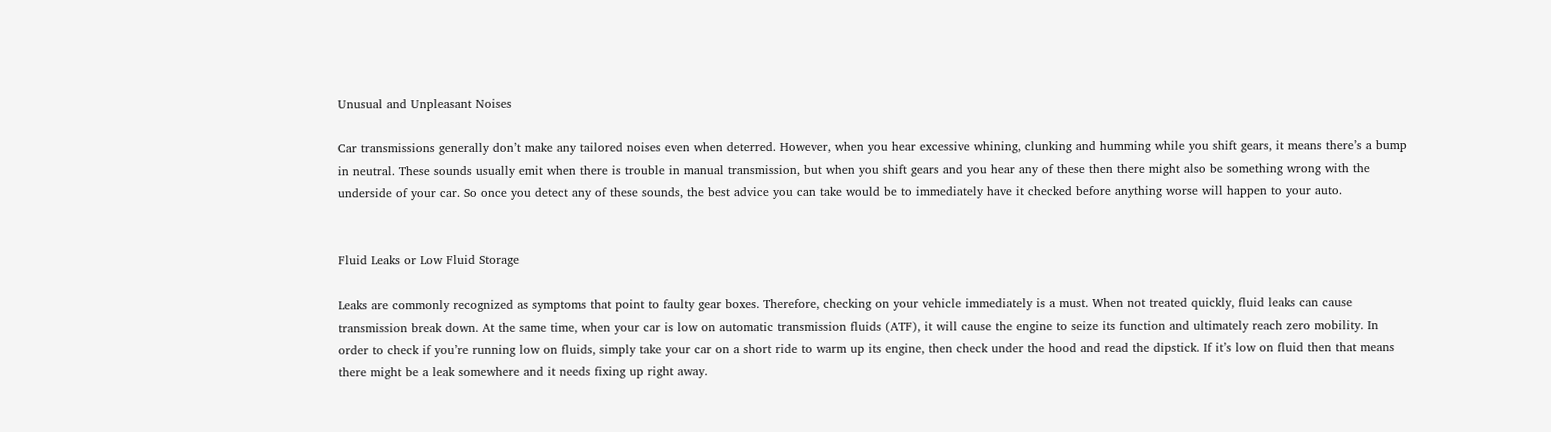Unusual and Unpleasant Noises

Car transmissions generally don’t make any tailored noises even when deterred. However, when you hear excessive whining, clunking and humming while you shift gears, it means there’s a bump in neutral. These sounds usually emit when there is trouble in manual transmission, but when you shift gears and you hear any of these then there might also be something wrong with the underside of your car. So once you detect any of these sounds, the best advice you can take would be to immediately have it checked before anything worse will happen to your auto.


Fluid Leaks or Low Fluid Storage

Leaks are commonly recognized as symptoms that point to faulty gear boxes. Therefore, checking on your vehicle immediately is a must. When not treated quickly, fluid leaks can cause transmission break down. At the same time, when your car is low on automatic transmission fluids (ATF), it will cause the engine to seize its function and ultimately reach zero mobility. In order to check if you’re running low on fluids, simply take your car on a short ride to warm up its engine, then check under the hood and read the dipstick. If it’s low on fluid then that means there might be a leak somewhere and it needs fixing up right away.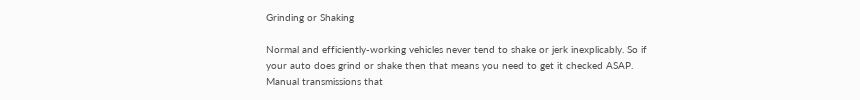Grinding or Shaking

Normal and efficiently-working vehicles never tend to shake or jerk inexplicably. So if your auto does grind or shake then that means you need to get it checked ASAP. Manual transmissions that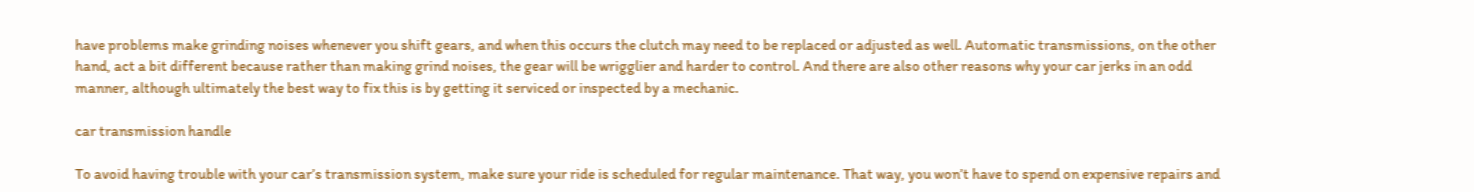have problems make grinding noises whenever you shift gears, and when this occurs the clutch may need to be replaced or adjusted as well. Automatic transmissions, on the other hand, act a bit different because rather than making grind noises, the gear will be wrigglier and harder to control. And there are also other reasons why your car jerks in an odd manner, although ultimately the best way to fix this is by getting it serviced or inspected by a mechanic.

car transmission handle

To avoid having trouble with your car’s transmission system, make sure your ride is scheduled for regular maintenance. That way, you won’t have to spend on expensive repairs and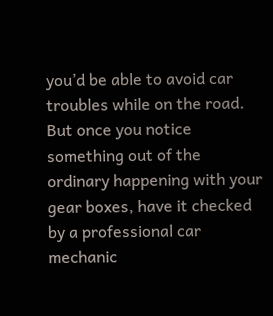you’d be able to avoid car troubles while on the road. But once you notice something out of the ordinary happening with your gear boxes, have it checked by a professional car mechanic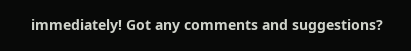immediately! Got any comments and suggestions?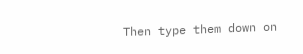Then type them down on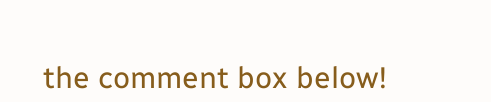the comment box below!